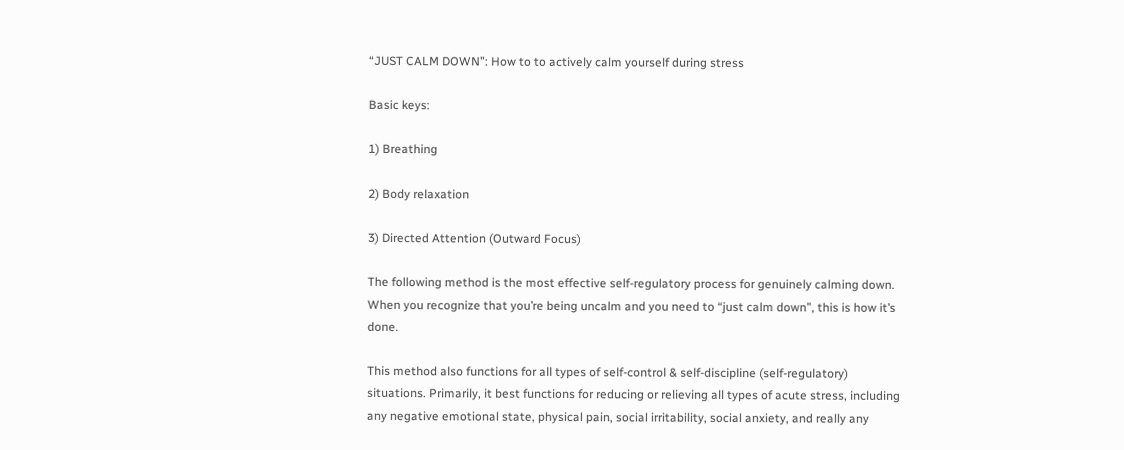“JUST CALM DOWN”: How to to actively calm yourself during stress

Basic keys:

1) Breathing

2) Body relaxation

3) Directed Attention (Outward Focus)

The following method is the most effective self-regulatory process for genuinely calming down. When you recognize that you’re being uncalm and you need to “just calm down”, this is how it’s done.

This method also functions for all types of self-control & self-discipline (self-regulatory) situations. Primarily, it best functions for reducing or relieving all types of acute stress, including any negative emotional state, physical pain, social irritability, social anxiety, and really any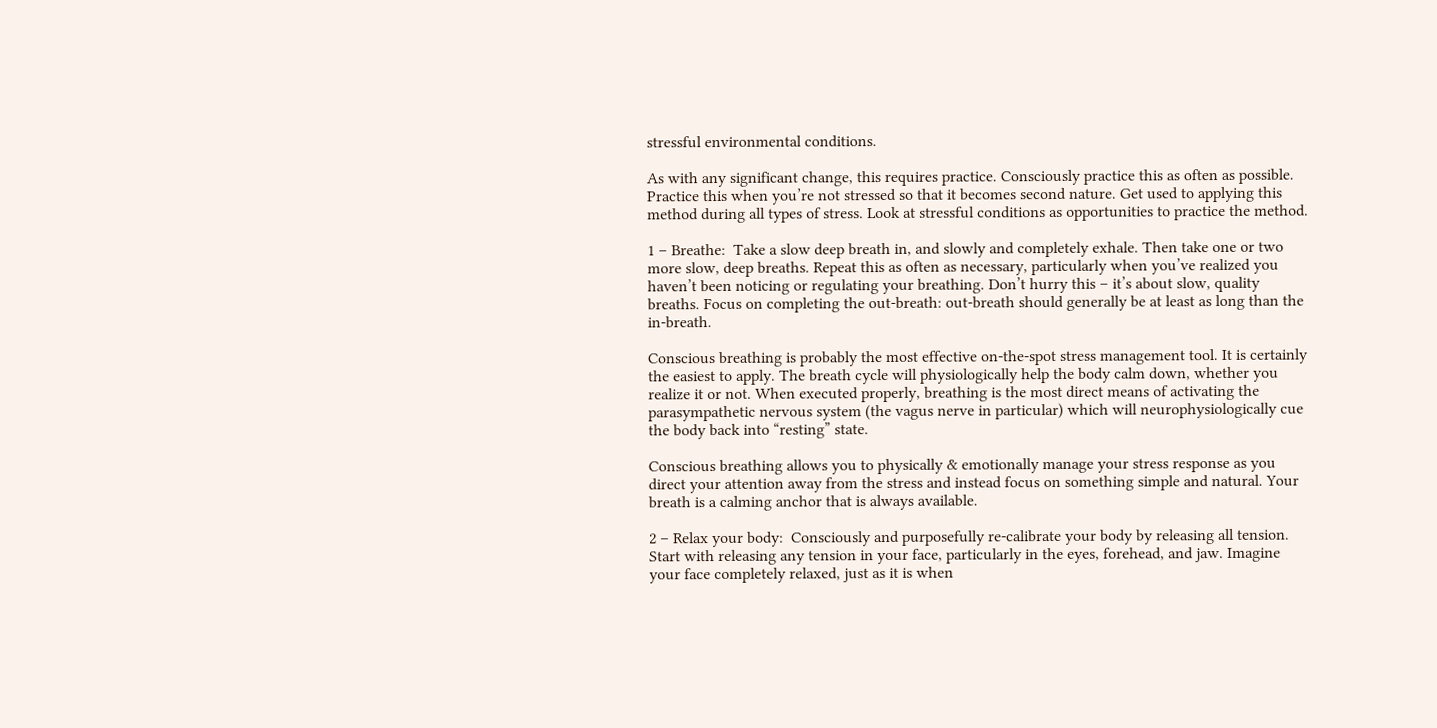stressful environmental conditions.

As with any significant change, this requires practice. Consciously practice this as often as possible. Practice this when you’re not stressed so that it becomes second nature. Get used to applying this method during all types of stress. Look at stressful conditions as opportunities to practice the method.

1 – Breathe:  Take a slow deep breath in, and slowly and completely exhale. Then take one or two more slow, deep breaths. Repeat this as often as necessary, particularly when you’ve realized you haven’t been noticing or regulating your breathing. Don’t hurry this – it’s about slow, quality breaths. Focus on completing the out-breath: out-breath should generally be at least as long than the in-breath.

Conscious breathing is probably the most effective on-the-spot stress management tool. It is certainly the easiest to apply. The breath cycle will physiologically help the body calm down, whether you realize it or not. When executed properly, breathing is the most direct means of activating the parasympathetic nervous system (the vagus nerve in particular) which will neurophysiologically cue the body back into “resting” state.

Conscious breathing allows you to physically & emotionally manage your stress response as you direct your attention away from the stress and instead focus on something simple and natural. Your breath is a calming anchor that is always available.

2 – Relax your body:  Consciously and purposefully re-calibrate your body by releasing all tension. Start with releasing any tension in your face, particularly in the eyes, forehead, and jaw. Imagine your face completely relaxed, just as it is when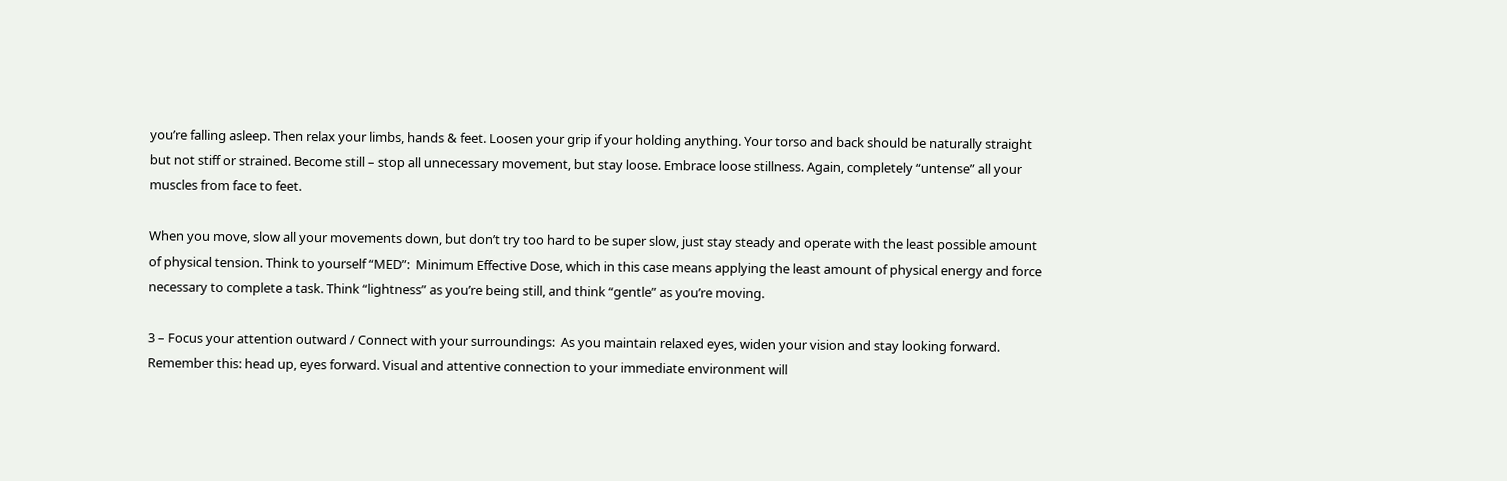you’re falling asleep. Then relax your limbs, hands & feet. Loosen your grip if your holding anything. Your torso and back should be naturally straight but not stiff or strained. Become still – stop all unnecessary movement, but stay loose. Embrace loose stillness. Again, completely “untense” all your muscles from face to feet.

When you move, slow all your movements down, but don’t try too hard to be super slow, just stay steady and operate with the least possible amount of physical tension. Think to yourself “MED”:  Minimum Effective Dose, which in this case means applying the least amount of physical energy and force necessary to complete a task. Think “lightness” as you’re being still, and think “gentle” as you’re moving.

3 – Focus your attention outward / Connect with your surroundings:  As you maintain relaxed eyes, widen your vision and stay looking forward. Remember this: head up, eyes forward. Visual and attentive connection to your immediate environment will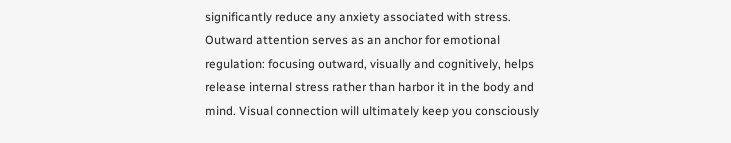significantly reduce any anxiety associated with stress. Outward attention serves as an anchor for emotional regulation: focusing outward, visually and cognitively, helps release internal stress rather than harbor it in the body and mind. Visual connection will ultimately keep you consciously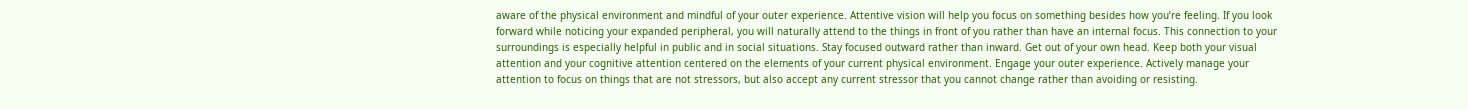aware of the physical environment and mindful of your outer experience. Attentive vision will help you focus on something besides how you’re feeling. If you look forward while noticing your expanded peripheral, you will naturally attend to the things in front of you rather than have an internal focus. This connection to your surroundings is especially helpful in public and in social situations. Stay focused outward rather than inward. Get out of your own head. Keep both your visual attention and your cognitive attention centered on the elements of your current physical environment. Engage your outer experience. Actively manage your attention to focus on things that are not stressors, but also accept any current stressor that you cannot change rather than avoiding or resisting.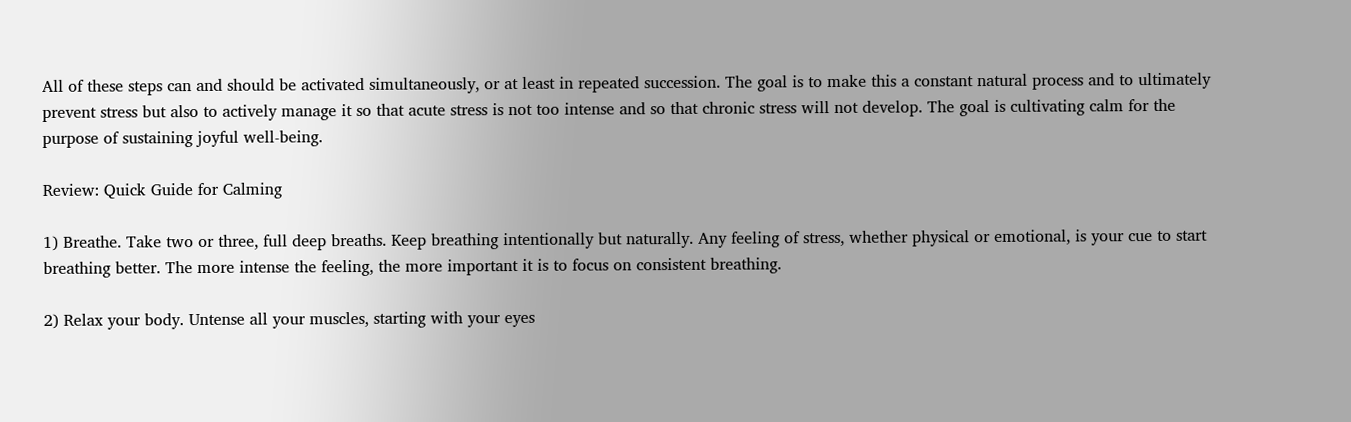All of these steps can and should be activated simultaneously, or at least in repeated succession. The goal is to make this a constant natural process and to ultimately prevent stress but also to actively manage it so that acute stress is not too intense and so that chronic stress will not develop. The goal is cultivating calm for the purpose of sustaining joyful well-being.

Review: Quick Guide for Calming

1) Breathe. Take two or three, full deep breaths. Keep breathing intentionally but naturally. Any feeling of stress, whether physical or emotional, is your cue to start breathing better. The more intense the feeling, the more important it is to focus on consistent breathing.

2) Relax your body. Untense all your muscles, starting with your eyes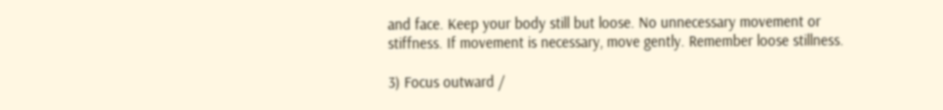and face. Keep your body still but loose. No unnecessary movement or stiffness. If movement is necessary, move gently. Remember loose stillness.

3) Focus outward /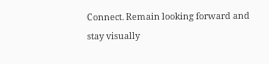Connect. Remain looking forward and stay visually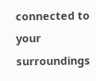connected to your surroundings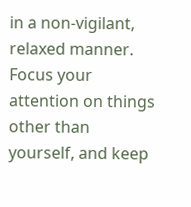in a non-vigilant, relaxed manner. Focus your attention on things other than yourself, and keep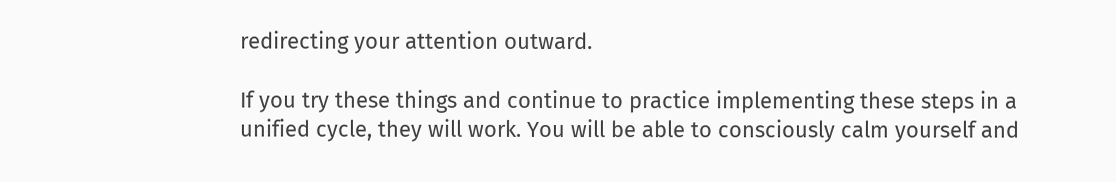redirecting your attention outward.

If you try these things and continue to practice implementing these steps in a unified cycle, they will work. You will be able to consciously calm yourself and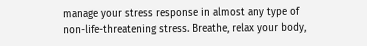manage your stress response in almost any type of non-life-threatening stress. Breathe, relax your body,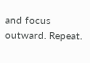and focus outward. Repeat.